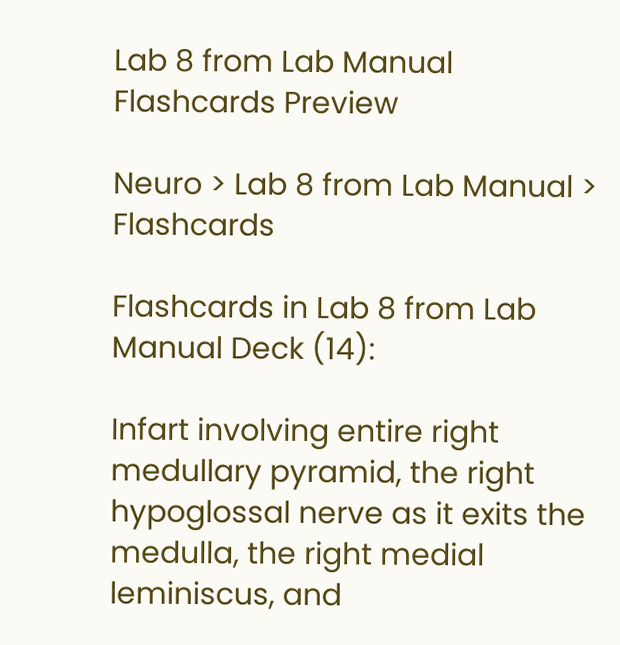Lab 8 from Lab Manual Flashcards Preview

Neuro > Lab 8 from Lab Manual > Flashcards

Flashcards in Lab 8 from Lab Manual Deck (14):

Infart involving entire right medullary pyramid, the right hypoglossal nerve as it exits the medulla, the right medial leminiscus, and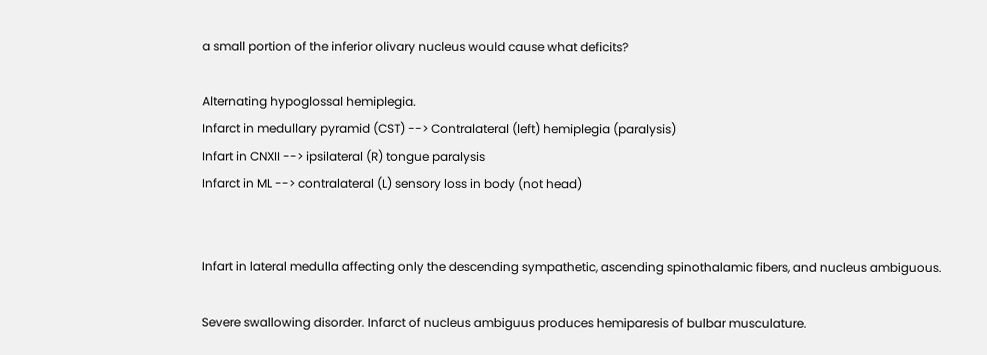a small portion of the inferior olivary nucleus would cause what deficits?

Alternating hypoglossal hemiplegia.
Infarct in medullary pyramid (CST) --> Contralateral (left) hemiplegia (paralysis)
Infart in CNXII --> ipsilateral (R) tongue paralysis
Infarct in ML --> contralateral (L) sensory loss in body (not head)


Infart in lateral medulla affecting only the descending sympathetic, ascending spinothalamic fibers, and nucleus ambiguous.

Severe swallowing disorder. Infarct of nucleus ambiguus produces hemiparesis of bulbar musculature.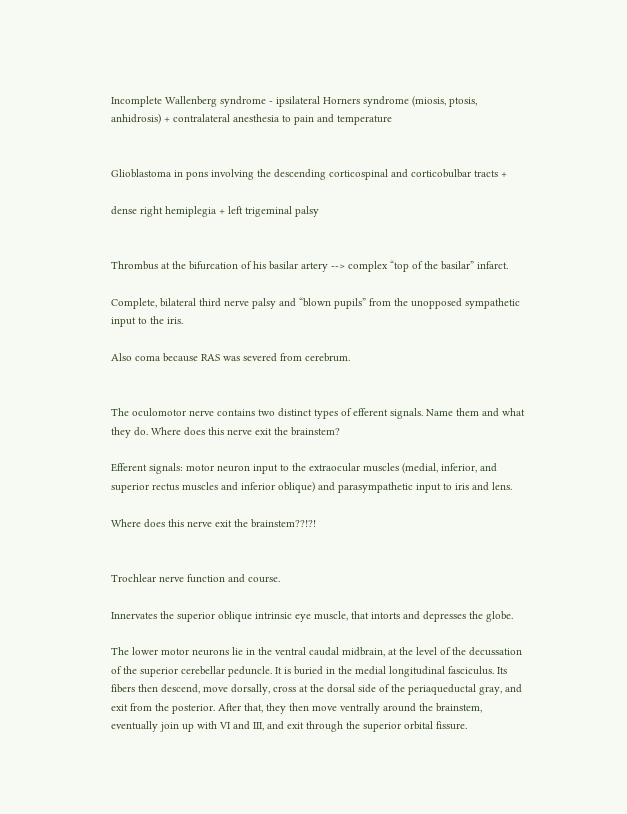Incomplete Wallenberg syndrome - ipsilateral Horners syndrome (miosis, ptosis, anhidrosis) + contralateral anesthesia to pain and temperature


Glioblastoma in pons involving the descending corticospinal and corticobulbar tracts +

dense right hemiplegia + left trigeminal palsy


Thrombus at the bifurcation of his basilar artery --> complex “top of the basilar” infarct.

Complete, bilateral third nerve palsy and “blown pupils” from the unopposed sympathetic input to the iris.

Also coma because RAS was severed from cerebrum.


The oculomotor nerve contains two distinct types of efferent signals. Name them and what they do. Where does this nerve exit the brainstem?

Efferent signals: motor neuron input to the extraocular muscles (medial, inferior, and superior rectus muscles and inferior oblique) and parasympathetic input to iris and lens.

Where does this nerve exit the brainstem??!?!


Trochlear nerve function and course.

Innervates the superior oblique intrinsic eye muscle, that intorts and depresses the globe.

The lower motor neurons lie in the ventral caudal midbrain, at the level of the decussation of the superior cerebellar peduncle. It is buried in the medial longitudinal fasciculus. Its fibers then descend, move dorsally, cross at the dorsal side of the periaqueductal gray, and exit from the posterior. After that, they then move ventrally around the brainstem, eventually join up with VI and III, and exit through the superior orbital fissure.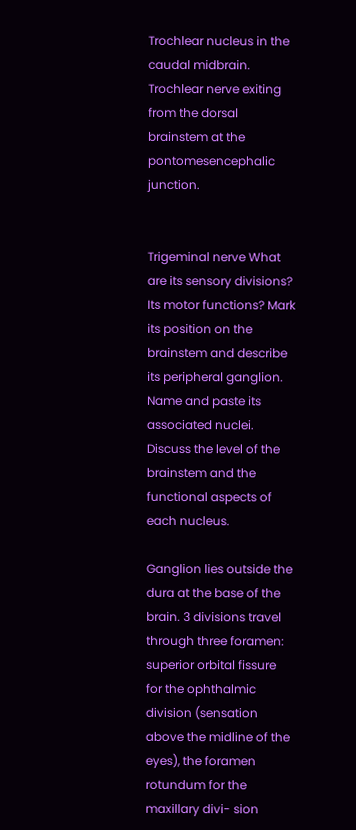Trochlear nucleus in the caudal midbrain.
Trochlear nerve exiting from the dorsal brainstem at the pontomesencephalic junction.


Trigeminal nerve What are its sensory divisions? Its motor functions? Mark its position on the brainstem and describe its peripheral ganglion. Name and paste its associated nuclei. Discuss the level of the brainstem and the functional aspects of each nucleus.

Ganglion lies outside the dura at the base of the brain. 3 divisions travel through three foramen: superior orbital fissure for the ophthalmic division (sensation above the midline of the eyes), the foramen rotundum for the maxillary divi- sion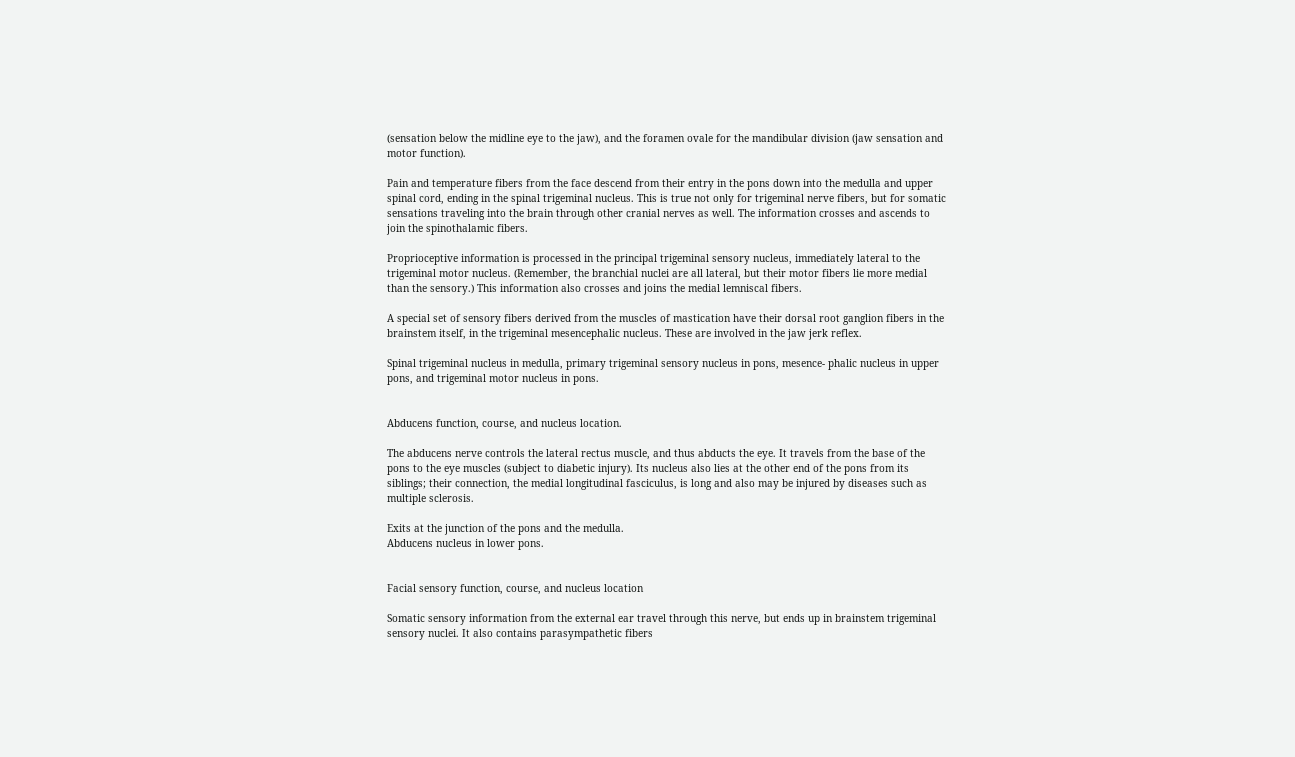(sensation below the midline eye to the jaw), and the foramen ovale for the mandibular division (jaw sensation and motor function).

Pain and temperature fibers from the face descend from their entry in the pons down into the medulla and upper spinal cord, ending in the spinal trigeminal nucleus. This is true not only for trigeminal nerve fibers, but for somatic sensations traveling into the brain through other cranial nerves as well. The information crosses and ascends to join the spinothalamic fibers.

Proprioceptive information is processed in the principal trigeminal sensory nucleus, immediately lateral to the trigeminal motor nucleus. (Remember, the branchial nuclei are all lateral, but their motor fibers lie more medial than the sensory.) This information also crosses and joins the medial lemniscal fibers.

A special set of sensory fibers derived from the muscles of mastication have their dorsal root ganglion fibers in the brainstem itself, in the trigeminal mesencephalic nucleus. These are involved in the jaw jerk reflex.

Spinal trigeminal nucleus in medulla, primary trigeminal sensory nucleus in pons, mesence- phalic nucleus in upper pons, and trigeminal motor nucleus in pons.


Abducens function, course, and nucleus location.

The abducens nerve controls the lateral rectus muscle, and thus abducts the eye. It travels from the base of the pons to the eye muscles (subject to diabetic injury). Its nucleus also lies at the other end of the pons from its siblings; their connection, the medial longitudinal fasciculus, is long and also may be injured by diseases such as multiple sclerosis.

Exits at the junction of the pons and the medulla.
Abducens nucleus in lower pons.


Facial sensory function, course, and nucleus location

Somatic sensory information from the external ear travel through this nerve, but ends up in brainstem trigeminal sensory nuclei. It also contains parasympathetic fibers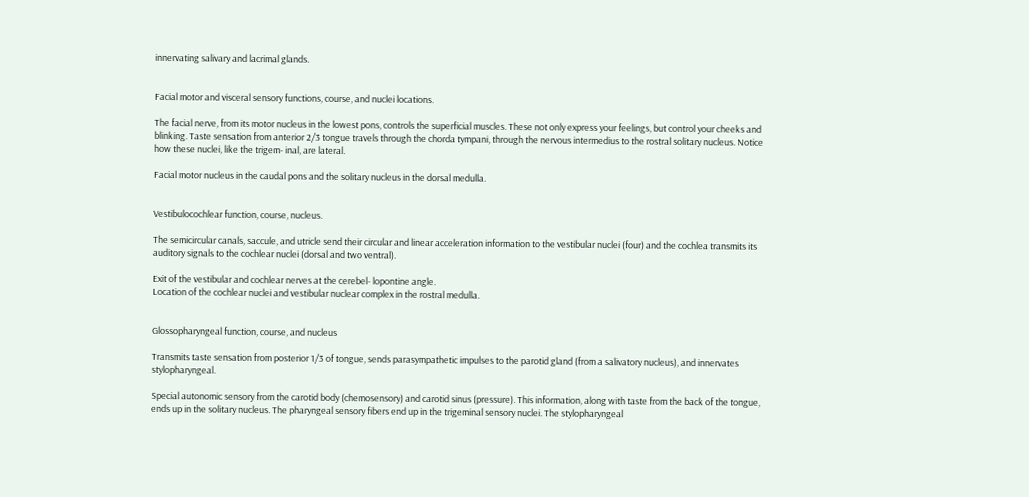innervating salivary and lacrimal glands.


Facial motor and visceral sensory functions, course, and nuclei locations.

The facial nerve, from its motor nucleus in the lowest pons, controls the superficial muscles. These not only express your feelings, but control your cheeks and blinking. Taste sensation from anterior 2/3 tongue travels through the chorda tympani, through the nervous intermedius to the rostral solitary nucleus. Notice how these nuclei, like the trigem- inal, are lateral.

Facial motor nucleus in the caudal pons and the solitary nucleus in the dorsal medulla.


Vestibulocochlear function, course, nucleus.

The semicircular canals, saccule, and utricle send their circular and linear acceleration information to the vestibular nuclei (four) and the cochlea transmits its auditory signals to the cochlear nuclei (dorsal and two ventral).

Exit of the vestibular and cochlear nerves at the cerebel- lopontine angle.
Location of the cochlear nuclei and vestibular nuclear complex in the rostral medulla.


Glossopharyngeal function, course, and nucleus

Transmits taste sensation from posterior 1/3 of tongue, sends parasympathetic impulses to the parotid gland (from a salivatory nucleus), and innervates stylopharyngeal.

Special autonomic sensory from the carotid body (chemosensory) and carotid sinus (pressure). This information, along with taste from the back of the tongue, ends up in the solitary nucleus. The pharyngeal sensory fibers end up in the trigeminal sensory nuclei. The stylopharyngeal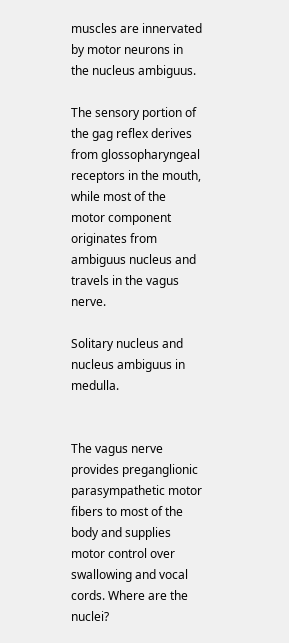muscles are innervated by motor neurons in the nucleus ambiguus.

The sensory portion of the gag reflex derives from glossopharyngeal receptors in the mouth, while most of the motor component originates from ambiguus nucleus and travels in the vagus nerve.

Solitary nucleus and nucleus ambiguus in medulla.


The vagus nerve provides preganglionic parasympathetic motor fibers to most of the body and supplies motor control over swallowing and vocal cords. Where are the nuclei?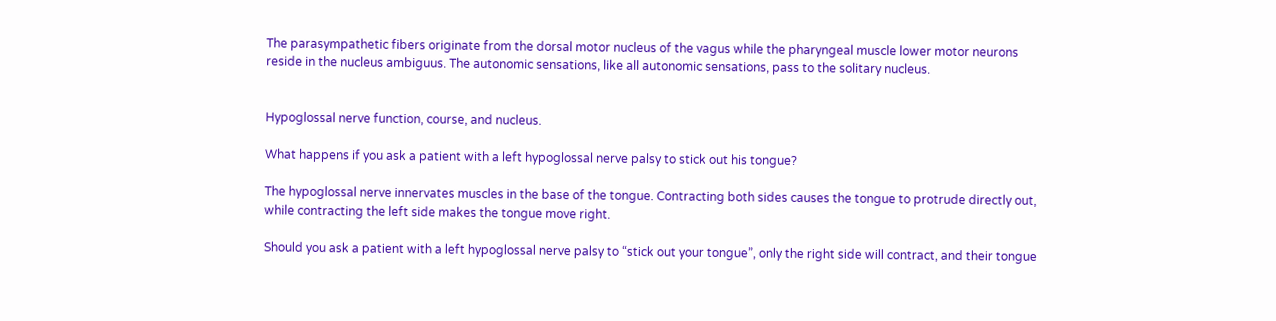The parasympathetic fibers originate from the dorsal motor nucleus of the vagus while the pharyngeal muscle lower motor neurons reside in the nucleus ambiguus. The autonomic sensations, like all autonomic sensations, pass to the solitary nucleus.


Hypoglossal nerve function, course, and nucleus.

What happens if you ask a patient with a left hypoglossal nerve palsy to stick out his tongue?

The hypoglossal nerve innervates muscles in the base of the tongue. Contracting both sides causes the tongue to protrude directly out, while contracting the left side makes the tongue move right.

Should you ask a patient with a left hypoglossal nerve palsy to “stick out your tongue”, only the right side will contract, and their tongue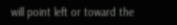will point left or toward the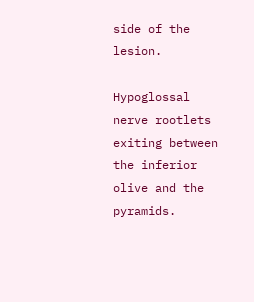side of the lesion.

Hypoglossal nerve rootlets exiting between the inferior olive and the pyramids.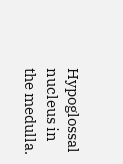Hypoglossal nucleus in the medulla.